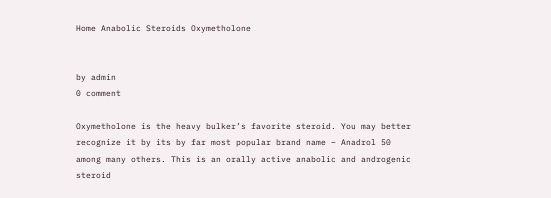Home Anabolic Steroids Oxymetholone


by admin
0 comment

Oxymetholone is the heavy bulker’s favorite steroid. You may better recognize it by its by far most popular brand name – Anadrol 50 among many others. This is an orally active anabolic and androgenic steroid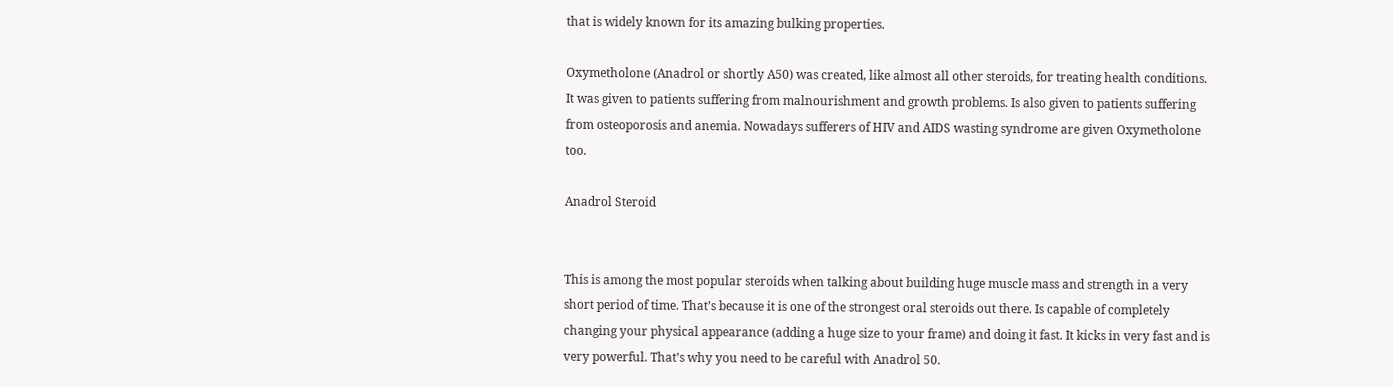that is widely known for its amazing bulking properties.

Oxymetholone (Anadrol or shortly A50) was created, like almost all other steroids, for treating health conditions. It was given to patients suffering from malnourishment and growth problems. Is also given to patients suffering from osteoporosis and anemia. Nowadays sufferers of HIV and AIDS wasting syndrome are given Oxymetholone too.

Anadrol Steroid


This is among the most popular steroids when talking about building huge muscle mass and strength in a very short period of time. That’s because it is one of the strongest oral steroids out there. Is capable of completely changing your physical appearance (adding a huge size to your frame) and doing it fast. It kicks in very fast and is very powerful. That’s why you need to be careful with Anadrol 50.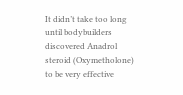It didn’t take too long until bodybuilders discovered Anadrol steroid (Oxymetholone) to be very effective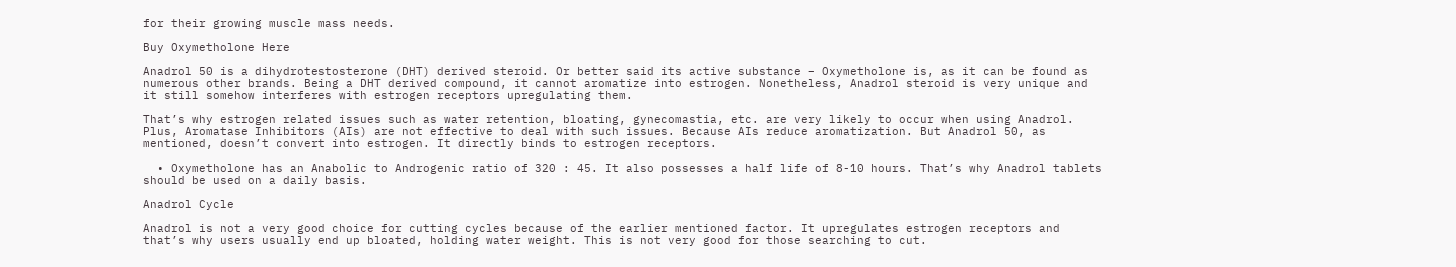for their growing muscle mass needs.

Buy Oxymetholone Here

Anadrol 50 is a dihydrotestosterone (DHT) derived steroid. Or better said its active substance – Oxymetholone is, as it can be found as numerous other brands. Being a DHT derived compound, it cannot aromatize into estrogen. Nonetheless, Anadrol steroid is very unique and it still somehow interferes with estrogen receptors upregulating them.

That’s why estrogen related issues such as water retention, bloating, gynecomastia, etc. are very likely to occur when using Anadrol. Plus, Aromatase Inhibitors (AIs) are not effective to deal with such issues. Because AIs reduce aromatization. But Anadrol 50, as mentioned, doesn’t convert into estrogen. It directly binds to estrogen receptors.

  • Oxymetholone has an Anabolic to Androgenic ratio of 320 : 45. It also possesses a half life of 8-10 hours. That’s why Anadrol tablets should be used on a daily basis.

Anadrol Cycle

Anadrol is not a very good choice for cutting cycles because of the earlier mentioned factor. It upregulates estrogen receptors and that’s why users usually end up bloated, holding water weight. This is not very good for those searching to cut.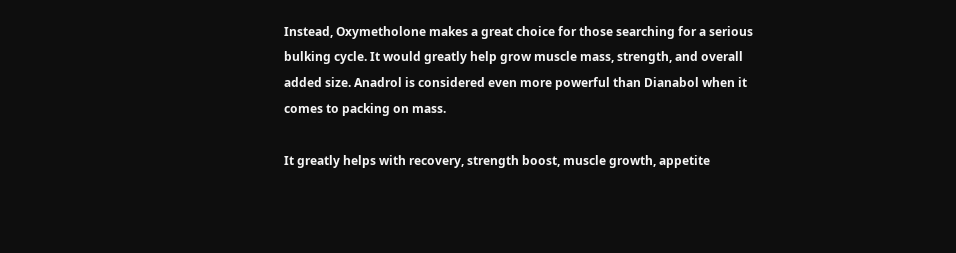Instead, Oxymetholone makes a great choice for those searching for a serious bulking cycle. It would greatly help grow muscle mass, strength, and overall added size. Anadrol is considered even more powerful than Dianabol when it comes to packing on mass.

It greatly helps with recovery, strength boost, muscle growth, appetite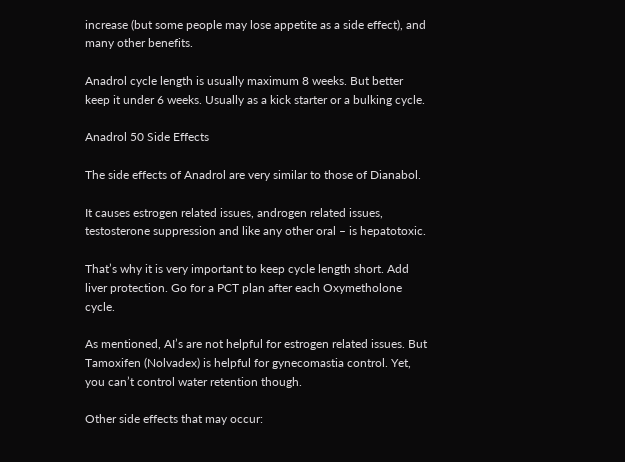increase (but some people may lose appetite as a side effect), and many other benefits.

Anadrol cycle length is usually maximum 8 weeks. But better keep it under 6 weeks. Usually as a kick starter or a bulking cycle.

Anadrol 50 Side Effects

The side effects of Anadrol are very similar to those of Dianabol.

It causes estrogen related issues, androgen related issues, testosterone suppression and like any other oral – is hepatotoxic.

That’s why it is very important to keep cycle length short. Add liver protection. Go for a PCT plan after each Oxymetholone cycle.

As mentioned, AI’s are not helpful for estrogen related issues. But Tamoxifen (Nolvadex) is helpful for gynecomastia control. Yet, you can’t control water retention though.

Other side effects that may occur: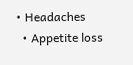• Headaches
  • Appetite loss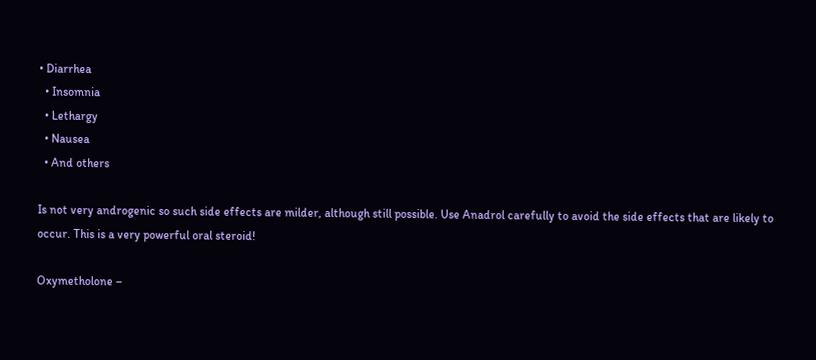• Diarrhea
  • Insomnia
  • Lethargy
  • Nausea
  • And others

Is not very androgenic so such side effects are milder, although still possible. Use Anadrol carefully to avoid the side effects that are likely to occur. This is a very powerful oral steroid!

Oxymetholone –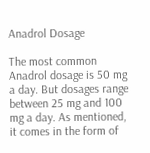Anadrol Dosage

The most common Anadrol dosage is 50 mg a day. But dosages range between 25 mg and 100 mg a day. As mentioned, it comes in the form of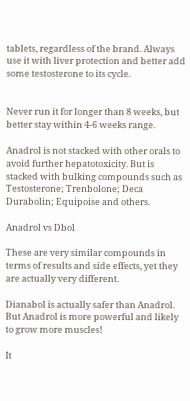tablets, regardless of the brand. Always use it with liver protection and better add some testosterone to its cycle.


Never run it for longer than 8 weeks, but better stay within 4-6 weeks range.

Anadrol is not stacked with other orals to avoid further hepatotoxicity. But is stacked with bulking compounds such as Testosterone; Trenbolone; Deca Durabolin; Equipoise and others.

Anadrol vs Dbol

These are very similar compounds in terms of results and side effects, yet they are actually very different.

Dianabol is actually safer than Anadrol. But Anadrol is more powerful and likely to grow more muscles!

It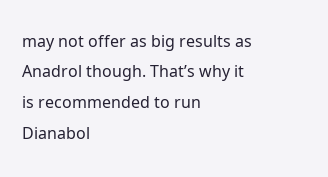may not offer as big results as Anadrol though. That’s why it is recommended to run Dianabol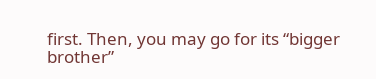first. Then, you may go for its “bigger brother”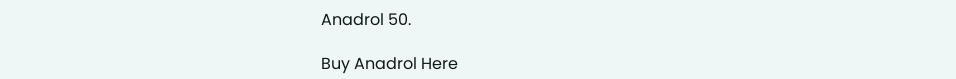Anadrol 50.

Buy Anadrol Here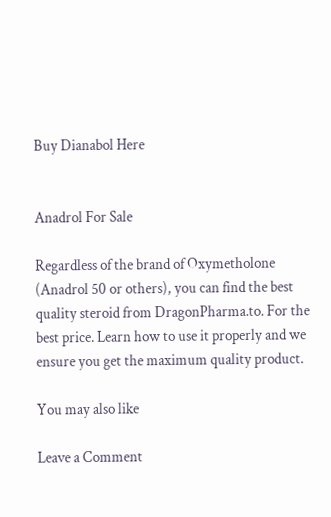Buy Dianabol Here


Anadrol For Sale

Regardless of the brand of Oxymetholone (Anadrol 50 or others), you can find the best quality steroid from DragonPharma.to. For the best price. Learn how to use it properly and we ensure you get the maximum quality product.

You may also like

Leave a Comment